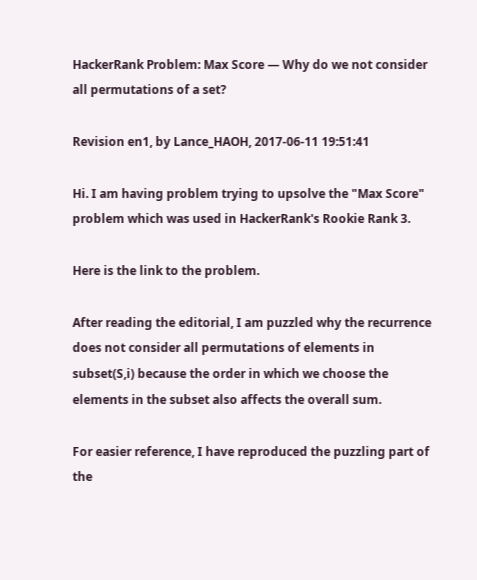HackerRank Problem: Max Score — Why do we not consider all permutations of a set?

Revision en1, by Lance_HAOH, 2017-06-11 19:51:41

Hi. I am having problem trying to upsolve the "Max Score" problem which was used in HackerRank's Rookie Rank 3.

Here is the link to the problem.

After reading the editorial, I am puzzled why the recurrence does not consider all permutations of elements in subset(S,i) because the order in which we choose the elements in the subset also affects the overall sum.

For easier reference, I have reproduced the puzzling part of the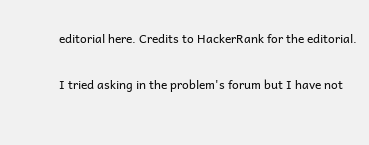editorial here. Credits to HackerRank for the editorial.

I tried asking in the problem's forum but I have not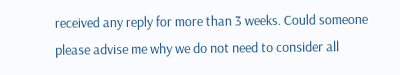received any reply for more than 3 weeks. Could someone please advise me why we do not need to consider all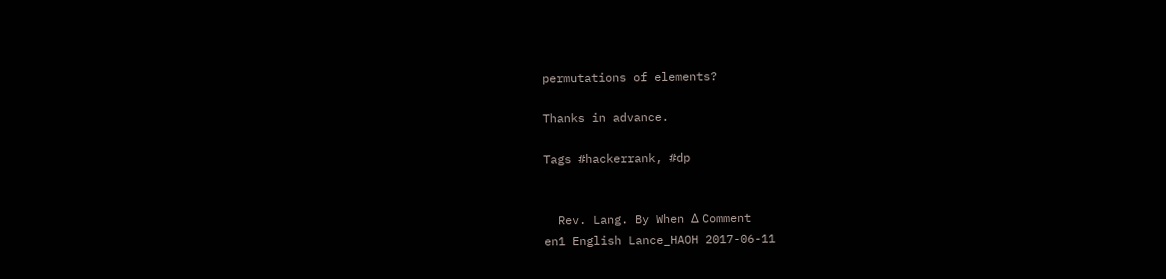permutations of elements?

Thanks in advance.

Tags #hackerrank, #dp


  Rev. Lang. By When Δ Comment
en1 English Lance_HAOH 2017-06-11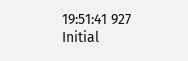19:51:41 927 Initial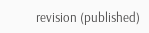revision (published)